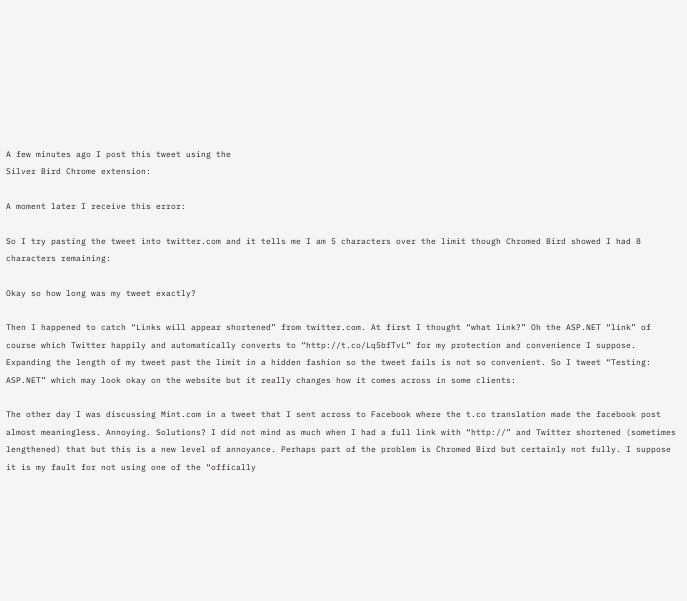A few minutes ago I post this tweet using the
Silver Bird Chrome extension:

A moment later I receive this error:

So I try pasting the tweet into twitter.com and it tells me I am 5 characters over the limit though Chromed Bird showed I had 8 characters remaining:

Okay so how long was my tweet exactly?

Then I happened to catch “Links will appear shortened” from twitter.com. At first I thought “what link?” Oh the ASP.NET “link” of course which Twitter happily and automatically converts to “http://t.co/Lq5bfTvL” for my protection and convenience I suppose. Expanding the length of my tweet past the limit in a hidden fashion so the tweet fails is not so convenient. So I tweet “Testing: ASP.NET” which may look okay on the website but it really changes how it comes across in some clients:

The other day I was discussing Mint.com in a tweet that I sent across to Facebook where the t.co translation made the facebook post almost meaningless. Annoying. Solutions? I did not mind as much when I had a full link with “http://” and Twitter shortened (sometimes lengthened) that but this is a new level of annoyance. Perhaps part of the problem is Chromed Bird but certainly not fully. I suppose it is my fault for not using one of the “offically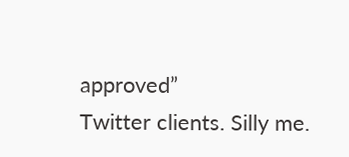approved”
Twitter clients. Silly me.